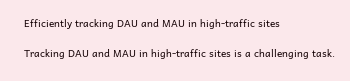Efficiently tracking DAU and MAU in high-traffic sites

Tracking DAU and MAU in high-traffic sites is a challenging task.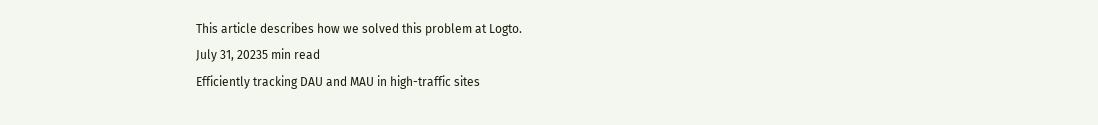This article describes how we solved this problem at Logto.
July 31, 20235 min read
Efficiently tracking DAU and MAU in high-traffic sites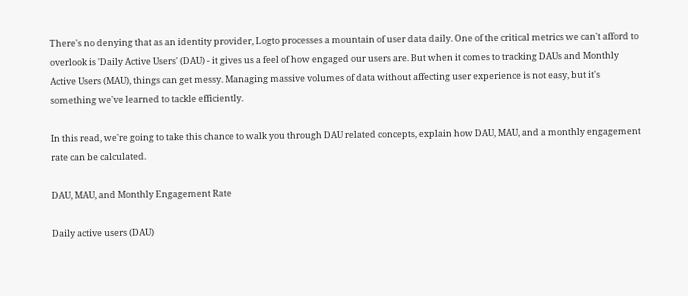There's no denying that as an identity provider, Logto processes a mountain of user data daily. One of the critical metrics we can't afford to overlook is 'Daily Active Users' (DAU) - it gives us a feel of how engaged our users are. But when it comes to tracking DAUs and Monthly Active Users (MAU), things can get messy. Managing massive volumes of data without affecting user experience is not easy, but it's something we've learned to tackle efficiently.

In this read, we're going to take this chance to walk you through DAU related concepts, explain how DAU, MAU, and a monthly engagement rate can be calculated.

DAU, MAU, and Monthly Engagement Rate

Daily active users (DAU)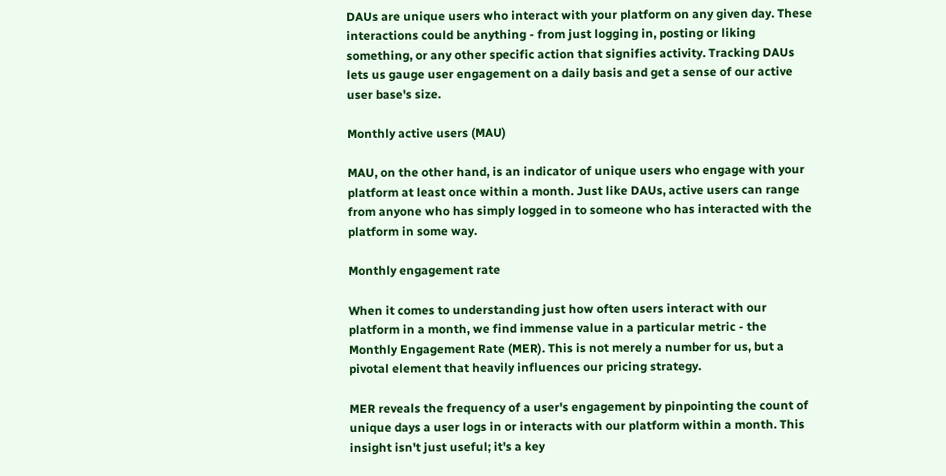DAUs are unique users who interact with your platform on any given day. These interactions could be anything - from just logging in, posting or liking something, or any other specific action that signifies activity. Tracking DAUs lets us gauge user engagement on a daily basis and get a sense of our active user base's size.

Monthly active users (MAU)

MAU, on the other hand, is an indicator of unique users who engage with your platform at least once within a month. Just like DAUs, active users can range from anyone who has simply logged in to someone who has interacted with the platform in some way.

Monthly engagement rate

When it comes to understanding just how often users interact with our platform in a month, we find immense value in a particular metric - the Monthly Engagement Rate (MER). This is not merely a number for us, but a pivotal element that heavily influences our pricing strategy.

MER reveals the frequency of a user's engagement by pinpointing the count of unique days a user logs in or interacts with our platform within a month. This insight isn't just useful; it's a key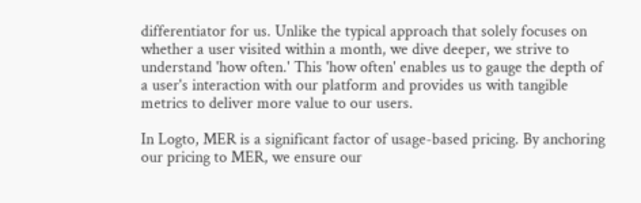differentiator for us. Unlike the typical approach that solely focuses on whether a user visited within a month, we dive deeper, we strive to understand 'how often.' This 'how often' enables us to gauge the depth of a user's interaction with our platform and provides us with tangible metrics to deliver more value to our users.

In Logto, MER is a significant factor of usage-based pricing. By anchoring our pricing to MER, we ensure our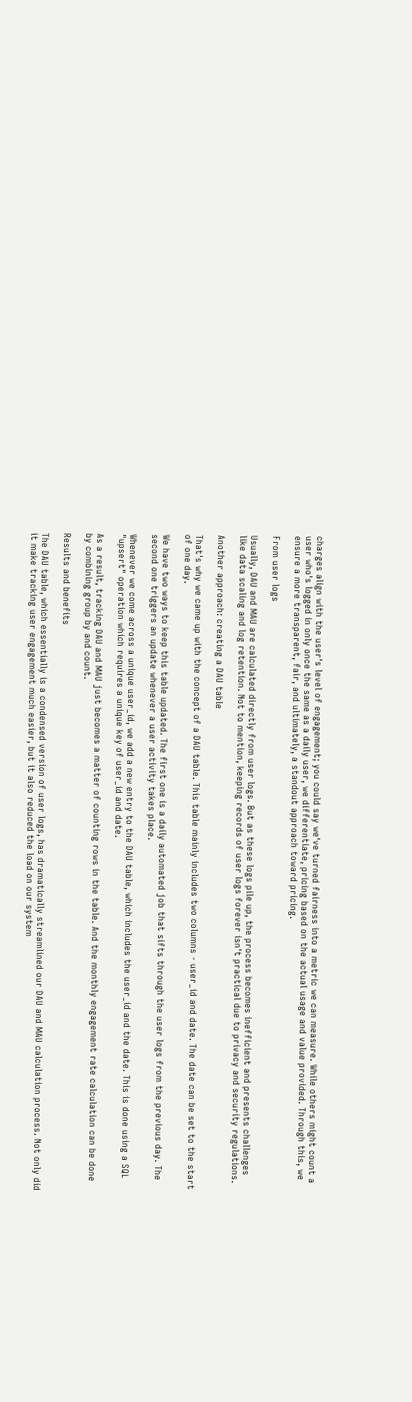charges align with the user's level of engagement; you could say we've turned fairness into a metric we can measure. While others might count a user who's logged in only once the same as a daily user, we differentiate, pricing based on the actual usage and value provided. Through this, we ensure a more transparent, fair, and ultimately, a standout approach toward pricing.

From user logs

Usually, DAU and MAU are calculated directly from user logs. But as these logs pile up, the process becomes inefficient and presents challenges like data scaling and log retention. Not to mention, keeping records of user logs forever isn't practical due to privacy and security regulations.

Another approach: creating a DAU table

That's why we came up with the concept of a DAU table. This table mainly includes two columns - user_id and date. The date can be set to the start of one day.

We have two ways to keep this table updated. The first one is a daily automated job that sifts through the user logs from the previous day. The second one triggers an update whenever a user activity takes place.

Whenever we come across a unique user_id, we add a new entry to the DAU table, which includes the user_id and the date. This is done using a SQL "upsert" operation which requires a unique key of user_id and date.

As a result, tracking DAU and MAU just becomes a matter of counting rows in the table. And the monthly engagement rate calculation can be done by combining group by and count.

Results and benefits

The DAU table, which essentially is a condensed version of user logs, has dramatically streamlined our DAU and MAU calculation process. Not only did it make tracking user engagement much easier, but it also reduced the load on our system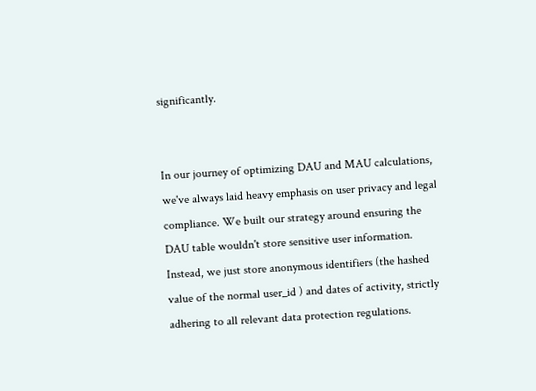significantly.


In our journey of optimizing DAU and MAU calculations, we've always laid heavy emphasis on user privacy and legal compliance. We built our strategy around ensuring the DAU table wouldn't store sensitive user information. Instead, we just store anonymous identifiers (the hashed value of the normal user_id ) and dates of activity, strictly adhering to all relevant data protection regulations.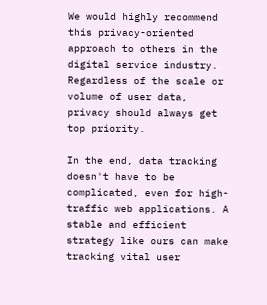We would highly recommend this privacy-oriented approach to others in the digital service industry. Regardless of the scale or volume of user data, privacy should always get top priority.

In the end, data tracking doesn't have to be complicated, even for high-traffic web applications. A stable and efficient strategy like ours can make tracking vital user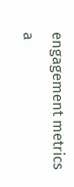engagement metrics a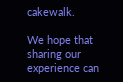cakewalk.

We hope that sharing our experience can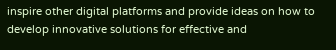inspire other digital platforms and provide ideas on how to develop innovative solutions for effective and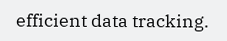efficient data tracking.